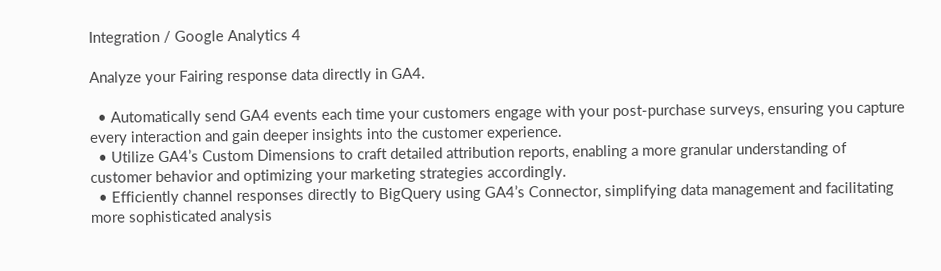Integration / Google Analytics 4

Analyze your Fairing response data directly in GA4.

  • Automatically send GA4 events each time your customers engage with your post-purchase surveys, ensuring you capture every interaction and gain deeper insights into the customer experience.
  • Utilize GA4’s Custom Dimensions to craft detailed attribution reports, enabling a more granular understanding of customer behavior and optimizing your marketing strategies accordingly.
  • Efficiently channel responses directly to BigQuery using GA4’s Connector, simplifying data management and facilitating more sophisticated analysis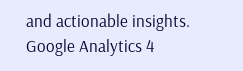and actionable insights.
Google Analytics 4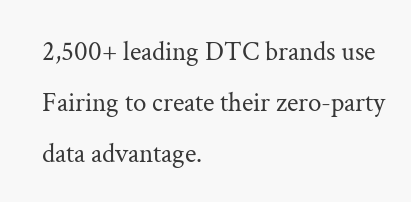2,500+ leading DTC brands use Fairing to create their zero-party data advantage.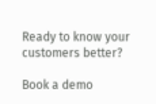Ready to know your customers better?

Book a demo